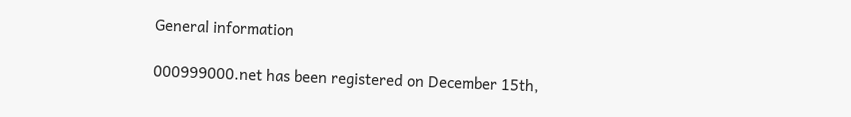General information

000999000.net has been registered on December 15th,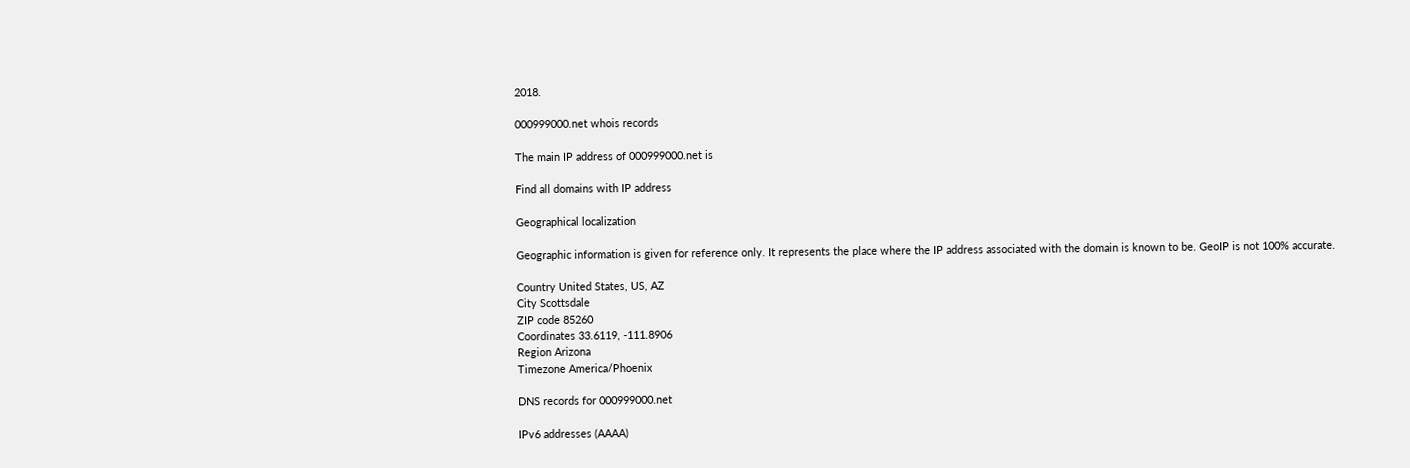2018.

000999000.net whois records

The main IP address of 000999000.net is

Find all domains with IP address

Geographical localization

Geographic information is given for reference only. It represents the place where the IP address associated with the domain is known to be. GeoIP is not 100% accurate.

Country United States, US, AZ
City Scottsdale
ZIP code 85260
Coordinates 33.6119, -111.8906
Region Arizona
Timezone America/Phoenix

DNS records for 000999000.net

IPv6 addresses (AAAA)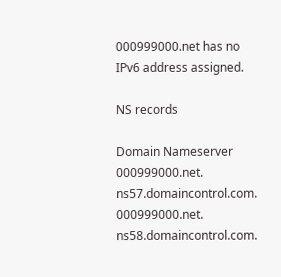000999000.net has no IPv6 address assigned.

NS records

Domain Nameserver
000999000.net. ns57.domaincontrol.com.
000999000.net. ns58.domaincontrol.com.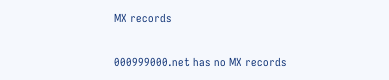MX records

000999000.net has no MX records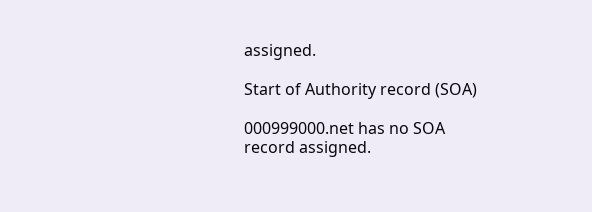assigned.

Start of Authority record (SOA)

000999000.net has no SOA record assigned.